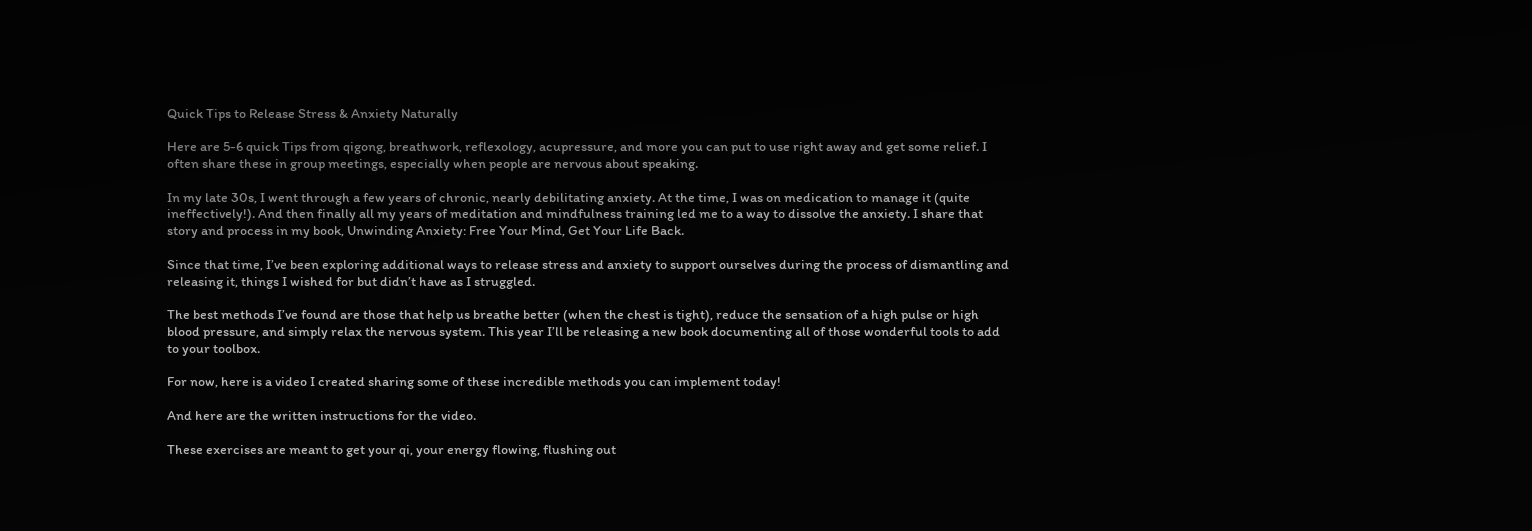Quick Tips to Release Stress & Anxiety Naturally

Here are 5-6 quick Tips from qigong, breathwork, reflexology, acupressure, and more you can put to use right away and get some relief. I often share these in group meetings, especially when people are nervous about speaking.

In my late 30s, I went through a few years of chronic, nearly debilitating anxiety. At the time, I was on medication to manage it (quite ineffectively!). And then finally all my years of meditation and mindfulness training led me to a way to dissolve the anxiety. I share that story and process in my book, Unwinding Anxiety: Free Your Mind, Get Your Life Back.

Since that time, I’ve been exploring additional ways to release stress and anxiety to support ourselves during the process of dismantling and releasing it, things I wished for but didn’t have as I struggled.

The best methods I’ve found are those that help us breathe better (when the chest is tight), reduce the sensation of a high pulse or high blood pressure, and simply relax the nervous system. This year I’ll be releasing a new book documenting all of those wonderful tools to add to your toolbox.

For now, here is a video I created sharing some of these incredible methods you can implement today!

And here are the written instructions for the video.

These exercises are meant to get your qi, your energy flowing, flushing out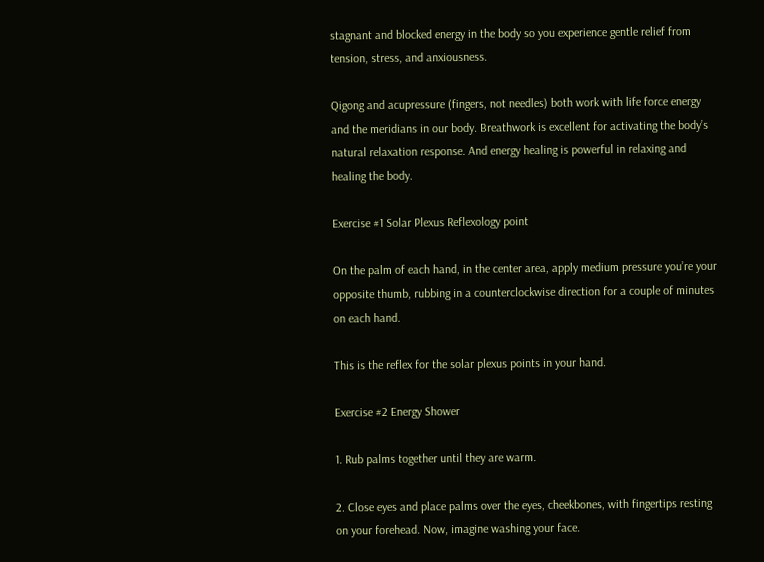stagnant and blocked energy in the body so you experience gentle relief from tension, stress, and anxiousness.

Qigong and acupressure (fingers, not needles) both work with life force energy and the meridians in our body. Breathwork is excellent for activating the body’s natural relaxation response. And energy healing is powerful in relaxing and healing the body.

Exercise #1 Solar Plexus Reflexology point

On the palm of each hand, in the center area, apply medium pressure you’re your opposite thumb, rubbing in a counterclockwise direction for a couple of minutes on each hand.

This is the reflex for the solar plexus points in your hand.

Exercise #2 Energy Shower

1. Rub palms together until they are warm.

2. Close eyes and place palms over the eyes, cheekbones, with fingertips resting on your forehead. Now, imagine washing your face.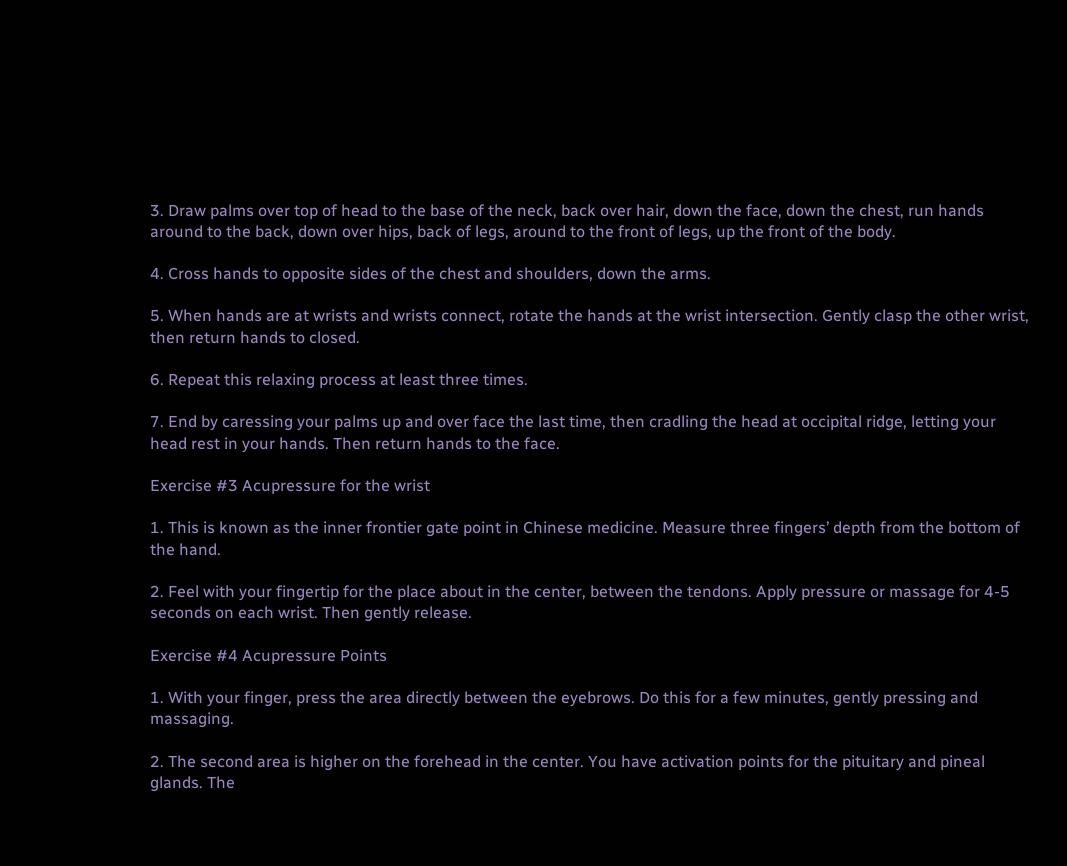3. Draw palms over top of head to the base of the neck, back over hair, down the face, down the chest, run hands around to the back, down over hips, back of legs, around to the front of legs, up the front of the body.

4. Cross hands to opposite sides of the chest and shoulders, down the arms.

5. When hands are at wrists and wrists connect, rotate the hands at the wrist intersection. Gently clasp the other wrist, then return hands to closed.

6. Repeat this relaxing process at least three times.

7. End by caressing your palms up and over face the last time, then cradling the head at occipital ridge, letting your head rest in your hands. Then return hands to the face.

Exercise #3 Acupressure for the wrist

1. This is known as the inner frontier gate point in Chinese medicine. Measure three fingers’ depth from the bottom of the hand.

2. Feel with your fingertip for the place about in the center, between the tendons. Apply pressure or massage for 4-5 seconds on each wrist. Then gently release.

Exercise #4 Acupressure Points

1. With your finger, press the area directly between the eyebrows. Do this for a few minutes, gently pressing and massaging.

2. The second area is higher on the forehead in the center. You have activation points for the pituitary and pineal glands. The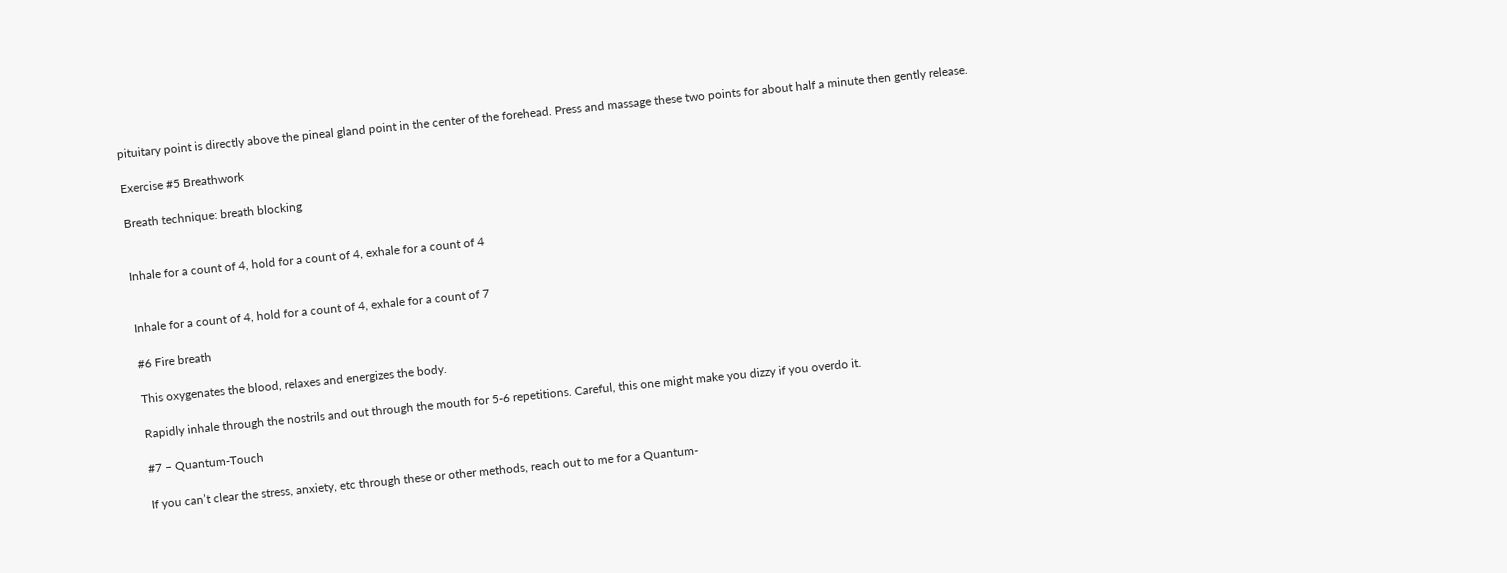pituitary point is directly above the pineal gland point in the center of the forehead. Press and massage these two points for about half a minute then gently release.

Exercise #5 Breathwork

Breath technique: breath blocking


Inhale for a count of 4, hold for a count of 4, exhale for a count of 4


Inhale for a count of 4, hold for a count of 4, exhale for a count of 7

#6 Fire breath

This oxygenates the blood, relaxes and energizes the body.

Rapidly inhale through the nostrils and out through the mouth for 5-6 repetitions. Careful, this one might make you dizzy if you overdo it.

#7 – Quantum-Touch

If you can’t clear the stress, anxiety, etc through these or other methods, reach out to me for a Quantum-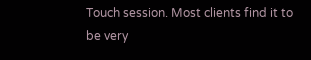Touch session. Most clients find it to be very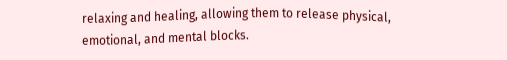relaxing and healing, allowing them to release physical, emotional, and mental blocks.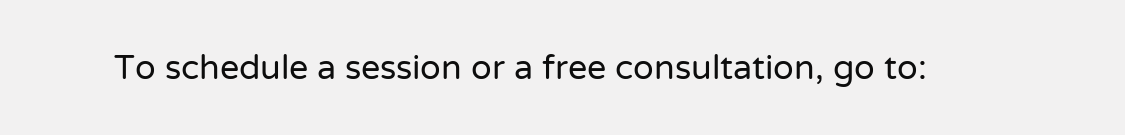To schedule a session or a free consultation, go to: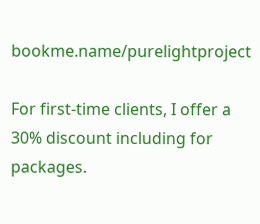bookme.name/purelightproject

For first-time clients, I offer a 30% discount including for packages.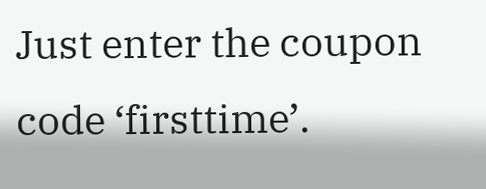Just enter the coupon code ‘firsttime’.